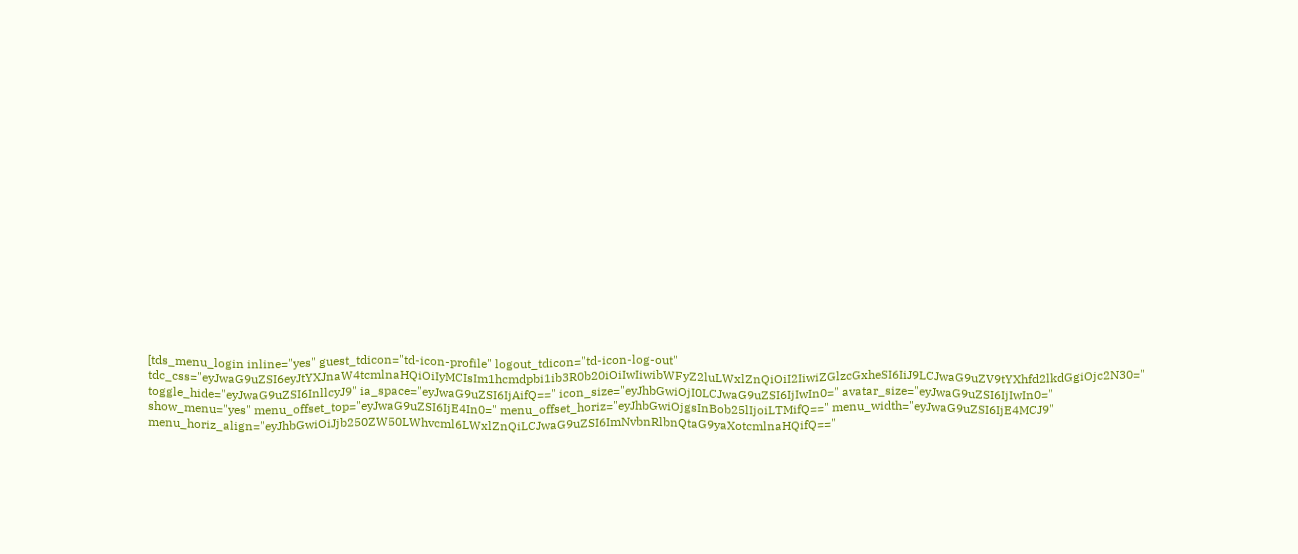[tds_menu_login inline="yes" guest_tdicon="td-icon-profile" logout_tdicon="td-icon-log-out" tdc_css="eyJwaG9uZSI6eyJtYXJnaW4tcmlnaHQiOiIyMCIsIm1hcmdpbi1ib3R0b20iOiIwIiwibWFyZ2luLWxlZnQiOiI2IiwiZGlzcGxheSI6IiJ9LCJwaG9uZV9tYXhfd2lkdGgiOjc2N30=" toggle_hide="eyJwaG9uZSI6InllcyJ9" ia_space="eyJwaG9uZSI6IjAifQ==" icon_size="eyJhbGwiOjI0LCJwaG9uZSI6IjIwIn0=" avatar_size="eyJwaG9uZSI6IjIwIn0=" show_menu="yes" menu_offset_top="eyJwaG9uZSI6IjE4In0=" menu_offset_horiz="eyJhbGwiOjgsInBob25lIjoiLTMifQ==" menu_width="eyJwaG9uZSI6IjE4MCJ9" menu_horiz_align="eyJhbGwiOiJjb250ZW50LWhvcml6LWxlZnQiLCJwaG9uZSI6ImNvbnRlbnQtaG9yaXotcmlnaHQifQ=="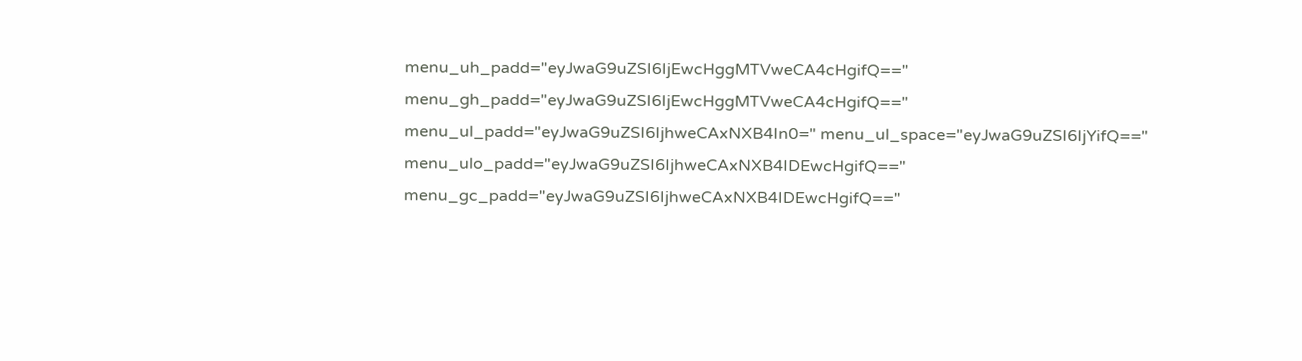menu_uh_padd="eyJwaG9uZSI6IjEwcHggMTVweCA4cHgifQ==" menu_gh_padd="eyJwaG9uZSI6IjEwcHggMTVweCA4cHgifQ==" menu_ul_padd="eyJwaG9uZSI6IjhweCAxNXB4In0=" menu_ul_space="eyJwaG9uZSI6IjYifQ==" menu_ulo_padd="eyJwaG9uZSI6IjhweCAxNXB4IDEwcHgifQ==" menu_gc_padd="eyJwaG9uZSI6IjhweCAxNXB4IDEwcHgifQ=="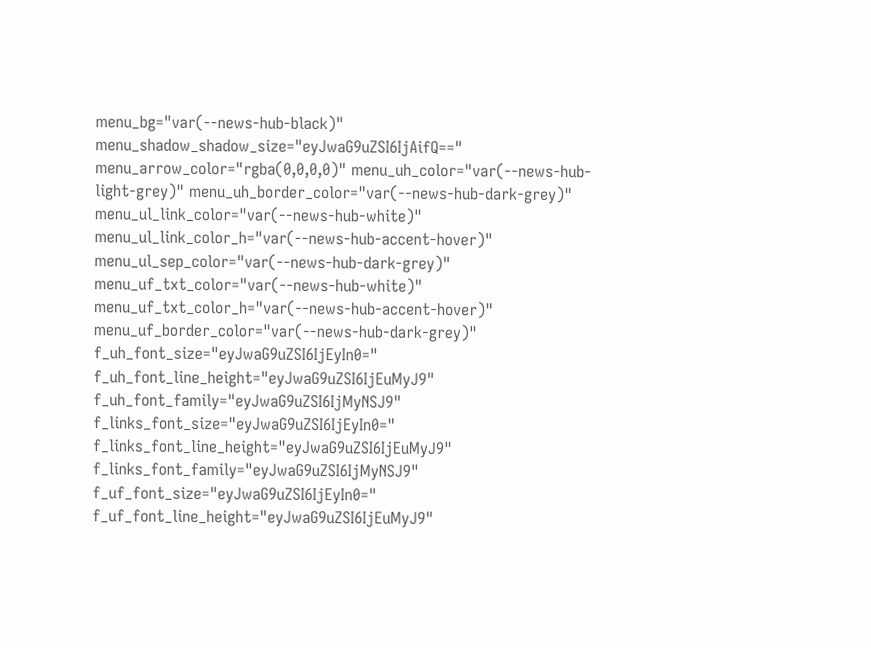menu_bg="var(--news-hub-black)" menu_shadow_shadow_size="eyJwaG9uZSI6IjAifQ==" menu_arrow_color="rgba(0,0,0,0)" menu_uh_color="var(--news-hub-light-grey)" menu_uh_border_color="var(--news-hub-dark-grey)" menu_ul_link_color="var(--news-hub-white)" menu_ul_link_color_h="var(--news-hub-accent-hover)" menu_ul_sep_color="var(--news-hub-dark-grey)" menu_uf_txt_color="var(--news-hub-white)" menu_uf_txt_color_h="var(--news-hub-accent-hover)" menu_uf_border_color="var(--news-hub-dark-grey)" f_uh_font_size="eyJwaG9uZSI6IjEyIn0=" f_uh_font_line_height="eyJwaG9uZSI6IjEuMyJ9" f_uh_font_family="eyJwaG9uZSI6IjMyNSJ9" f_links_font_size="eyJwaG9uZSI6IjEyIn0=" f_links_font_line_height="eyJwaG9uZSI6IjEuMyJ9" f_links_font_family="eyJwaG9uZSI6IjMyNSJ9" f_uf_font_size="eyJwaG9uZSI6IjEyIn0=" f_uf_font_line_height="eyJwaG9uZSI6IjEuMyJ9"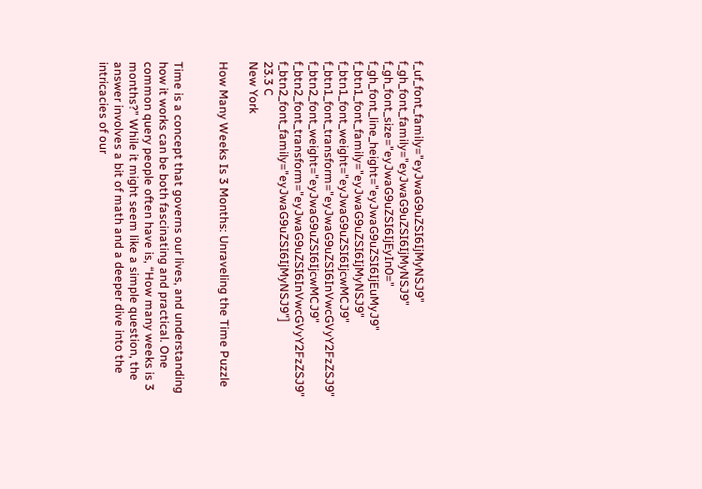f_uf_font_family="eyJwaG9uZSI6IjMyNSJ9" f_gh_font_family="eyJwaG9uZSI6IjMyNSJ9" f_gh_font_size="eyJwaG9uZSI6IjEyIn0=" f_gh_font_line_height="eyJwaG9uZSI6IjEuMyJ9" f_btn1_font_family="eyJwaG9uZSI6IjMyNSJ9" f_btn1_font_weight="eyJwaG9uZSI6IjcwMCJ9" f_btn1_font_transform="eyJwaG9uZSI6InVwcGVyY2FzZSJ9" f_btn2_font_weight="eyJwaG9uZSI6IjcwMCJ9" f_btn2_font_transform="eyJwaG9uZSI6InVwcGVyY2FzZSJ9" f_btn2_font_family="eyJwaG9uZSI6IjMyNSJ9"]
23.3 C
New York

How Many Weeks Is 3 Months: Unraveling the Time Puzzle


Time is a concept that governs our lives, and understanding how it works can be both fascinating and practical. One common query people often have is, “How many weeks is 3 months?” While it might seem like a simple question, the answer involves a bit of math and a deeper dive into the intricacies of our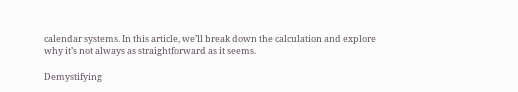calendar systems. In this article, we’ll break down the calculation and explore why it’s not always as straightforward as it seems.

Demystifying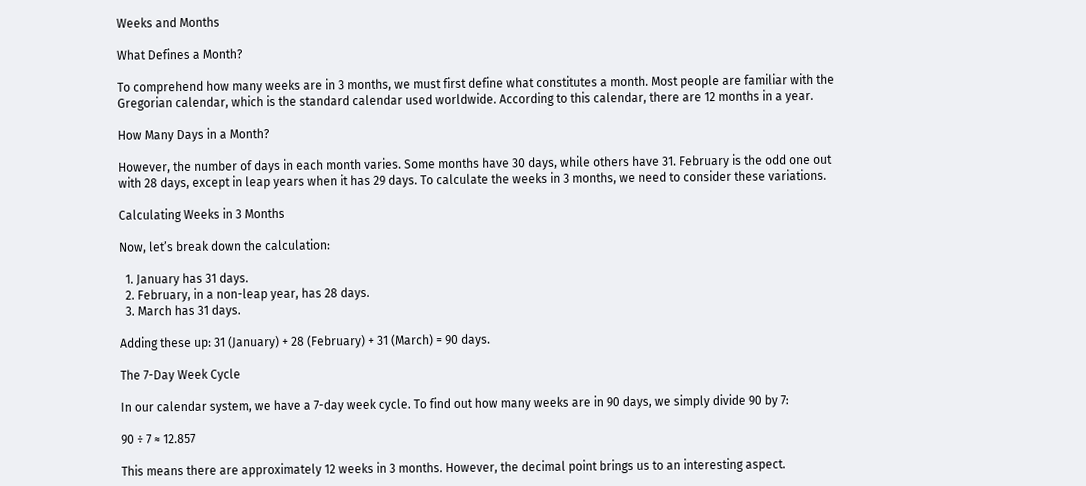Weeks and Months

What Defines a Month?

To comprehend how many weeks are in 3 months, we must first define what constitutes a month. Most people are familiar with the Gregorian calendar, which is the standard calendar used worldwide. According to this calendar, there are 12 months in a year.

How Many Days in a Month?

However, the number of days in each month varies. Some months have 30 days, while others have 31. February is the odd one out with 28 days, except in leap years when it has 29 days. To calculate the weeks in 3 months, we need to consider these variations.

Calculating Weeks in 3 Months

Now, let’s break down the calculation:

  1. January has 31 days.
  2. February, in a non-leap year, has 28 days.
  3. March has 31 days.

Adding these up: 31 (January) + 28 (February) + 31 (March) = 90 days.

The 7-Day Week Cycle

In our calendar system, we have a 7-day week cycle. To find out how many weeks are in 90 days, we simply divide 90 by 7:

90 ÷ 7 ≈ 12.857

This means there are approximately 12 weeks in 3 months. However, the decimal point brings us to an interesting aspect.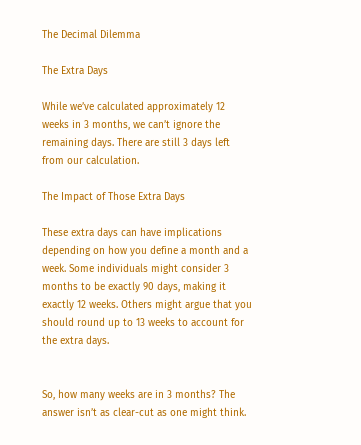The Decimal Dilemma

The Extra Days

While we’ve calculated approximately 12 weeks in 3 months, we can’t ignore the remaining days. There are still 3 days left from our calculation.

The Impact of Those Extra Days

These extra days can have implications depending on how you define a month and a week. Some individuals might consider 3 months to be exactly 90 days, making it exactly 12 weeks. Others might argue that you should round up to 13 weeks to account for the extra days.


So, how many weeks are in 3 months? The answer isn’t as clear-cut as one might think.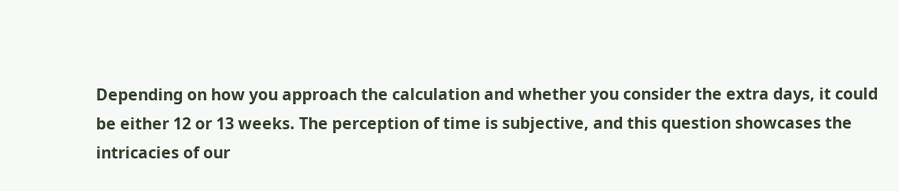Depending on how you approach the calculation and whether you consider the extra days, it could be either 12 or 13 weeks. The perception of time is subjective, and this question showcases the intricacies of our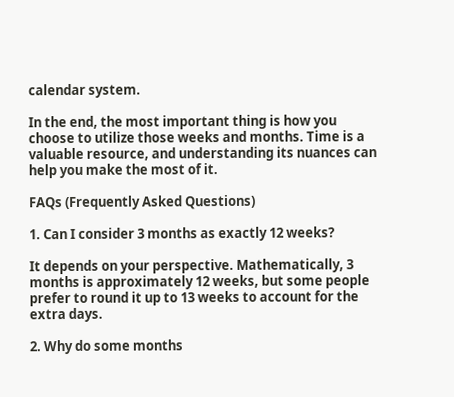calendar system.

In the end, the most important thing is how you choose to utilize those weeks and months. Time is a valuable resource, and understanding its nuances can help you make the most of it.

FAQs (Frequently Asked Questions)

1. Can I consider 3 months as exactly 12 weeks?

It depends on your perspective. Mathematically, 3 months is approximately 12 weeks, but some people prefer to round it up to 13 weeks to account for the extra days.

2. Why do some months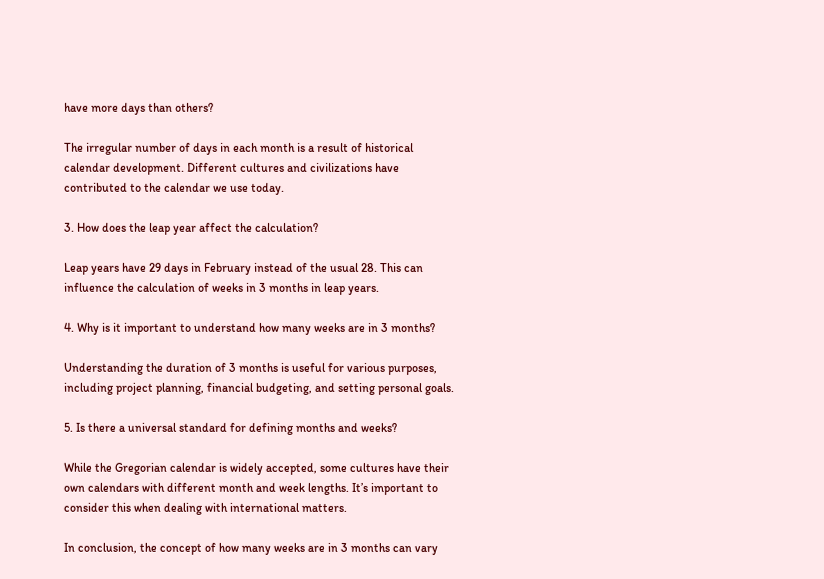have more days than others?

The irregular number of days in each month is a result of historical calendar development. Different cultures and civilizations have contributed to the calendar we use today.

3. How does the leap year affect the calculation?

Leap years have 29 days in February instead of the usual 28. This can influence the calculation of weeks in 3 months in leap years.

4. Why is it important to understand how many weeks are in 3 months?

Understanding the duration of 3 months is useful for various purposes, including project planning, financial budgeting, and setting personal goals.

5. Is there a universal standard for defining months and weeks?

While the Gregorian calendar is widely accepted, some cultures have their own calendars with different month and week lengths. It’s important to consider this when dealing with international matters.

In conclusion, the concept of how many weeks are in 3 months can vary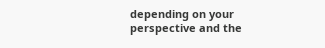depending on your perspective and the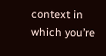context in which you’re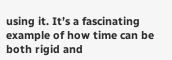using it. It’s a fascinating example of how time can be both rigid and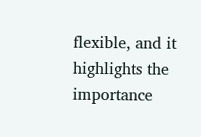flexible, and it highlights the importance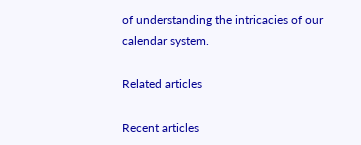of understanding the intricacies of our calendar system.

Related articles

Recent articles